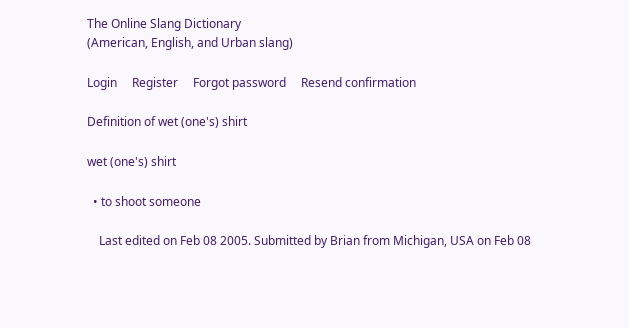The Online Slang Dictionary
(American, English, and Urban slang)

Login     Register     Forgot password     Resend confirmation

Definition of wet (one's) shirt

wet (one's) shirt

  • to shoot someone

    Last edited on Feb 08 2005. Submitted by Brian from Michigan, USA on Feb 08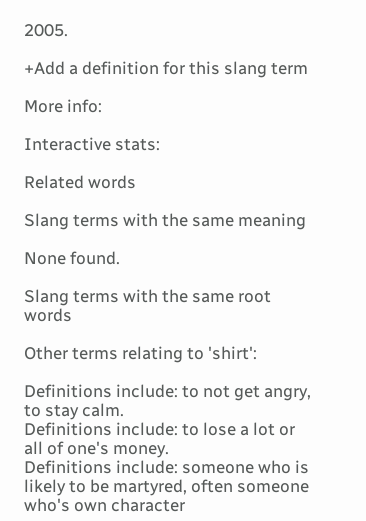2005.

+Add a definition for this slang term

More info:

Interactive stats:

Related words

Slang terms with the same meaning

None found.

Slang terms with the same root words

Other terms relating to 'shirt':

Definitions include: to not get angry, to stay calm.
Definitions include: to lose a lot or all of one's money.
Definitions include: someone who is likely to be martyred, often someone who's own character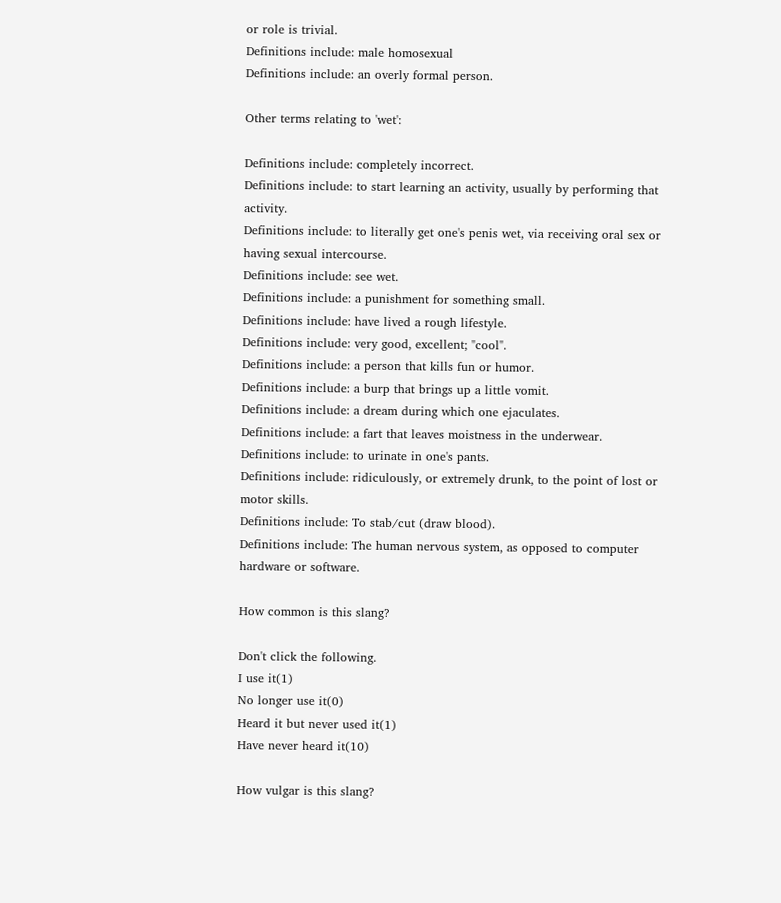or role is trivial.
Definitions include: male homosexual
Definitions include: an overly formal person.

Other terms relating to 'wet':

Definitions include: completely incorrect.
Definitions include: to start learning an activity, usually by performing that activity.
Definitions include: to literally get one's penis wet, via receiving oral sex or having sexual intercourse.
Definitions include: see wet.
Definitions include: a punishment for something small.
Definitions include: have lived a rough lifestyle.
Definitions include: very good, excellent; "cool".
Definitions include: a person that kills fun or humor.
Definitions include: a burp that brings up a little vomit.
Definitions include: a dream during which one ejaculates.
Definitions include: a fart that leaves moistness in the underwear.
Definitions include: to urinate in one's pants.
Definitions include: ridiculously, or extremely drunk, to the point of lost or motor skills.
Definitions include: To stab/cut (draw blood).
Definitions include: The human nervous system, as opposed to computer hardware or software.

How common is this slang?

Don't click the following.
I use it(1)
No longer use it(0)
Heard it but never used it(1)
Have never heard it(10)

How vulgar is this slang?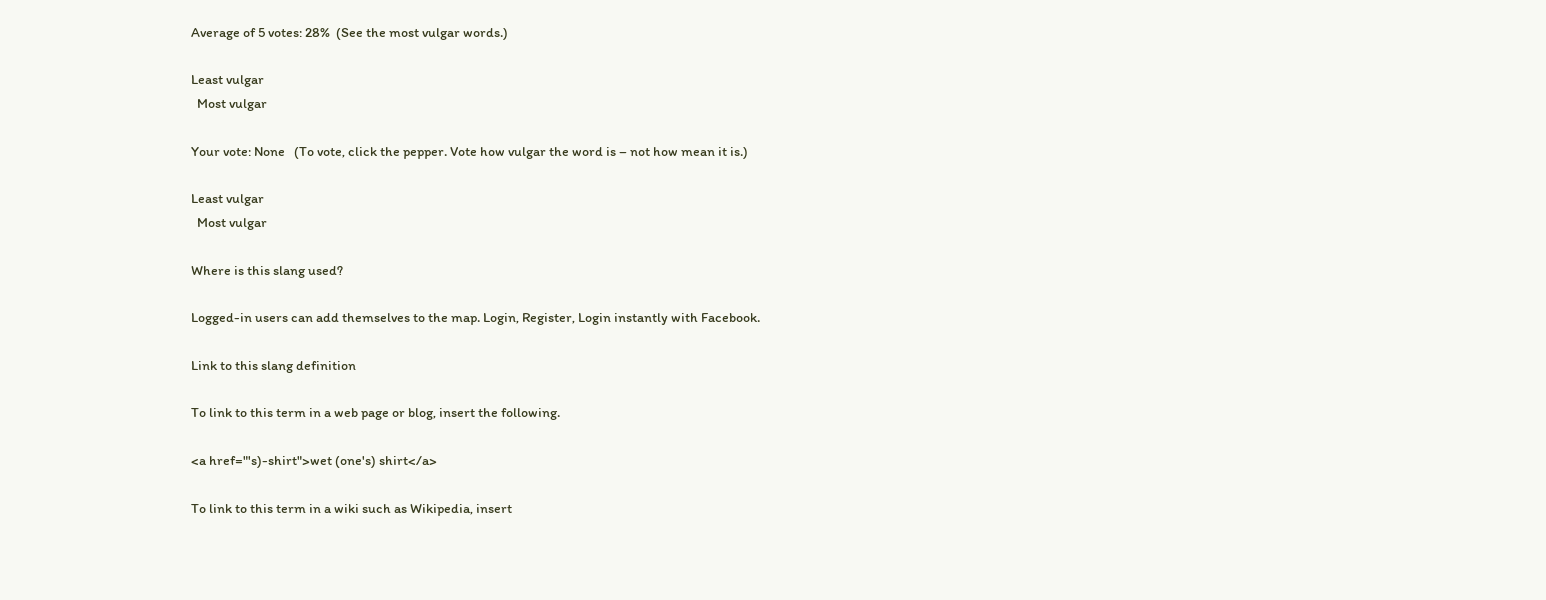Average of 5 votes: 28%  (See the most vulgar words.)

Least vulgar
  Most vulgar

Your vote: None   (To vote, click the pepper. Vote how vulgar the word is – not how mean it is.)

Least vulgar
  Most vulgar

Where is this slang used?

Logged-in users can add themselves to the map. Login, Register, Login instantly with Facebook.

Link to this slang definition

To link to this term in a web page or blog, insert the following.

<a href="'s)-shirt">wet (one's) shirt</a>

To link to this term in a wiki such as Wikipedia, insert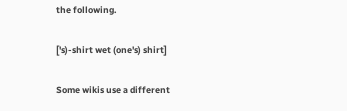the following.

['s)-shirt wet (one's) shirt]

Some wikis use a different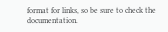format for links, so be sure to check the documentation.